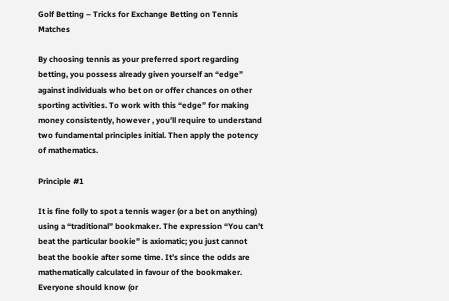Golf Betting – Tricks for Exchange Betting on Tennis Matches

By choosing tennis as your preferred sport regarding betting, you possess already given yourself an “edge” against individuals who bet on or offer chances on other sporting activities. To work with this “edge” for making money consistently, however , you’ll require to understand two fundamental principles initial. Then apply the potency of mathematics.

Principle #1

It is fine folly to spot a tennis wager (or a bet on anything) using a “traditional” bookmaker. The expression “You can’t beat the particular bookie” is axiomatic; you just cannot beat the bookie after some time. It’s since the odds are mathematically calculated in favour of the bookmaker. Everyone should know (or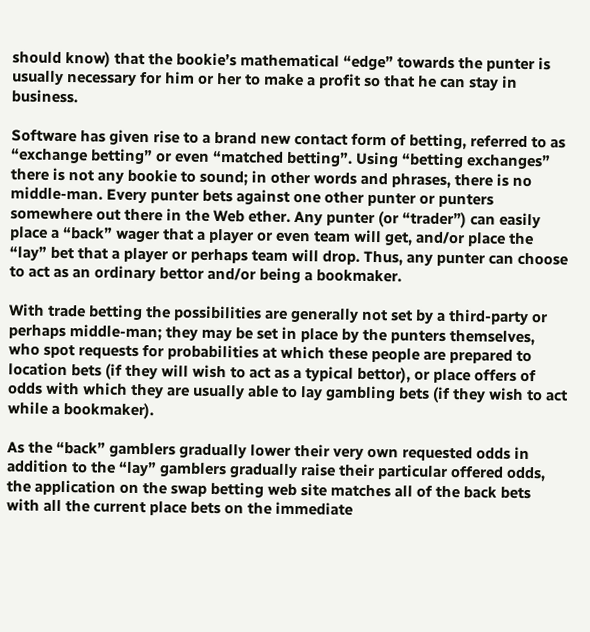should know) that the bookie’s mathematical “edge” towards the punter is usually necessary for him or her to make a profit so that he can stay in business.

Software has given rise to a brand new contact form of betting, referred to as “exchange betting” or even “matched betting”. Using “betting exchanges” there is not any bookie to sound; in other words and phrases, there is no middle-man. Every punter bets against one other punter or punters somewhere out there in the Web ether. Any punter (or “trader”) can easily place a “back” wager that a player or even team will get, and/or place the “lay” bet that a player or perhaps team will drop. Thus, any punter can choose to act as an ordinary bettor and/or being a bookmaker.

With trade betting the possibilities are generally not set by a third-party or perhaps middle-man; they may be set in place by the punters themselves, who spot requests for probabilities at which these people are prepared to location bets (if they will wish to act as a typical bettor), or place offers of odds with which they are usually able to lay gambling bets (if they wish to act while a bookmaker).

As the “back” gamblers gradually lower their very own requested odds in addition to the “lay” gamblers gradually raise their particular offered odds, the application on the swap betting web site matches all of the back bets with all the current place bets on the immediate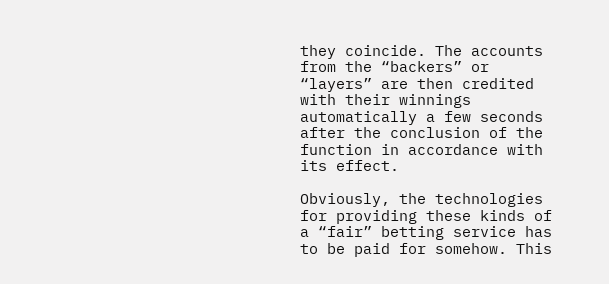they coincide. The accounts from the “backers” or “layers” are then credited with their winnings automatically a few seconds after the conclusion of the function in accordance with its effect.

Obviously, the technologies for providing these kinds of a “fair” betting service has to be paid for somehow. This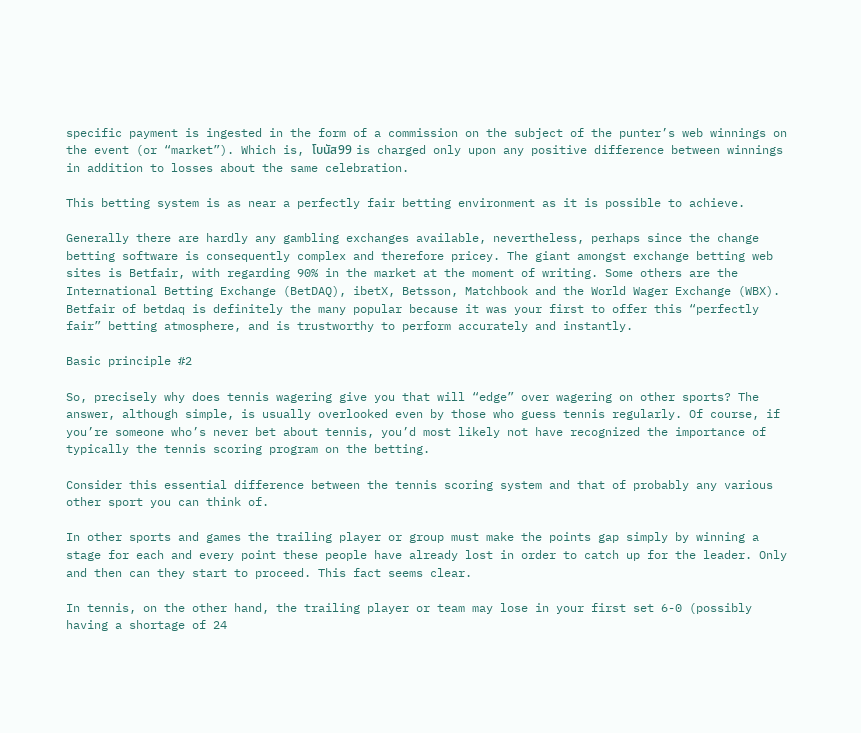specific payment is ingested in the form of a commission on the subject of the punter’s web winnings on the event (or “market”). Which is, โบนัส99 is charged only upon any positive difference between winnings in addition to losses about the same celebration.

This betting system is as near a perfectly fair betting environment as it is possible to achieve.

Generally there are hardly any gambling exchanges available, nevertheless, perhaps since the change betting software is consequently complex and therefore pricey. The giant amongst exchange betting web sites is Betfair, with regarding 90% in the market at the moment of writing. Some others are the International Betting Exchange (BetDAQ), ibetX, Betsson, Matchbook and the World Wager Exchange (WBX). Betfair of betdaq is definitely the many popular because it was your first to offer this “perfectly fair” betting atmosphere, and is trustworthy to perform accurately and instantly.

Basic principle #2

So, precisely why does tennis wagering give you that will “edge” over wagering on other sports? The answer, although simple, is usually overlooked even by those who guess tennis regularly. Of course, if you’re someone who’s never bet about tennis, you’d most likely not have recognized the importance of typically the tennis scoring program on the betting.

Consider this essential difference between the tennis scoring system and that of probably any various other sport you can think of.

In other sports and games the trailing player or group must make the points gap simply by winning a stage for each and every point these people have already lost in order to catch up for the leader. Only and then can they start to proceed. This fact seems clear.

In tennis, on the other hand, the trailing player or team may lose in your first set 6-0 (possibly having a shortage of 24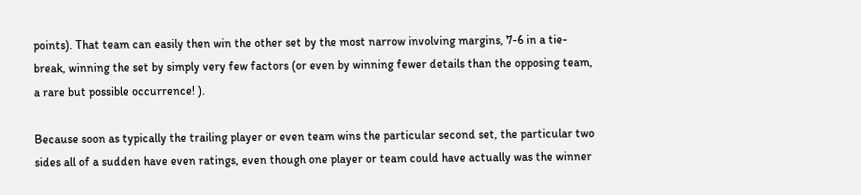points). That team can easily then win the other set by the most narrow involving margins, 7-6 in a tie-break, winning the set by simply very few factors (or even by winning fewer details than the opposing team, a rare but possible occurrence! ).

Because soon as typically the trailing player or even team wins the particular second set, the particular two sides all of a sudden have even ratings, even though one player or team could have actually was the winner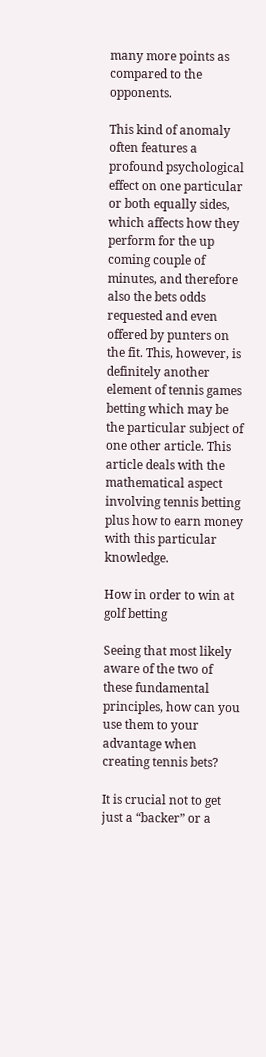many more points as compared to the opponents.

This kind of anomaly often features a profound psychological effect on one particular or both equally sides, which affects how they perform for the up coming couple of minutes, and therefore also the bets odds requested and even offered by punters on the fit. This, however, is definitely another element of tennis games betting which may be the particular subject of one other article. This article deals with the mathematical aspect involving tennis betting plus how to earn money with this particular knowledge.

How in order to win at golf betting

Seeing that most likely aware of the two of these fundamental principles, how can you use them to your advantage when creating tennis bets?

It is crucial not to get just a “backer” or a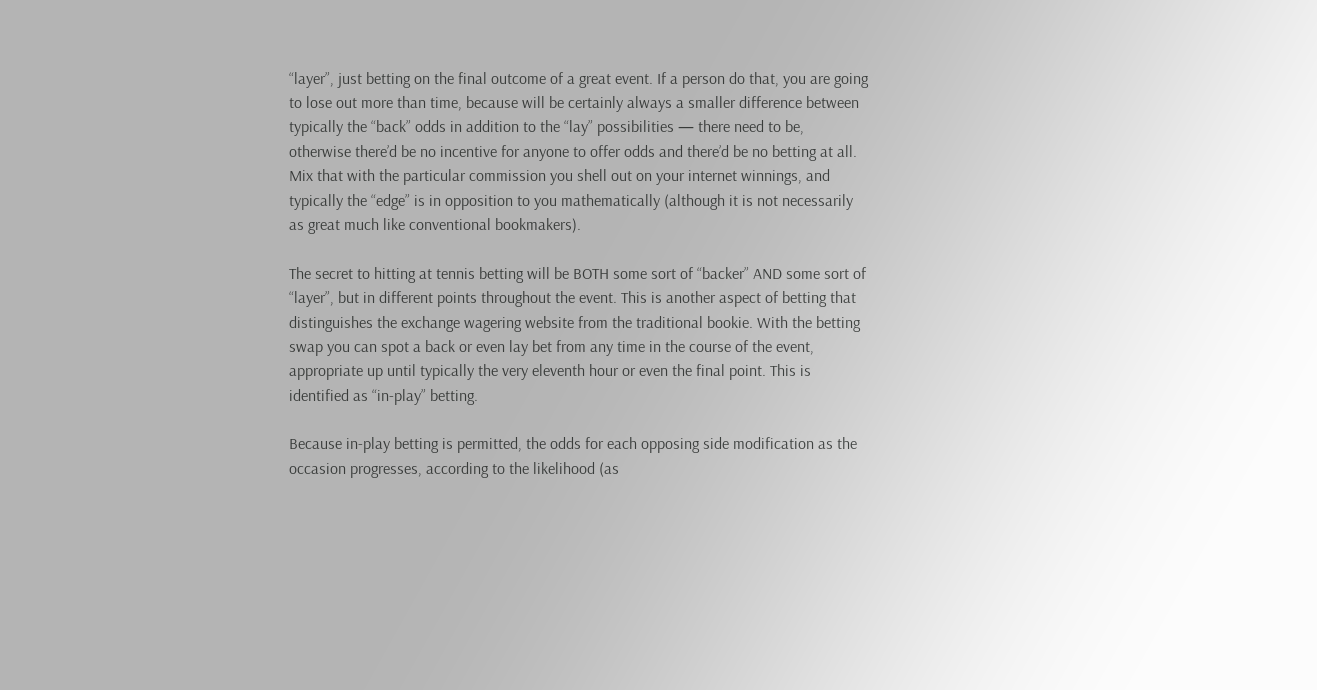“layer”, just betting on the final outcome of a great event. If a person do that, you are going to lose out more than time, because will be certainly always a smaller difference between typically the “back” odds in addition to the “lay” possibilities — there need to be, otherwise there’d be no incentive for anyone to offer odds and there’d be no betting at all. Mix that with the particular commission you shell out on your internet winnings, and typically the “edge” is in opposition to you mathematically (although it is not necessarily as great much like conventional bookmakers).

The secret to hitting at tennis betting will be BOTH some sort of “backer” AND some sort of “layer”, but in different points throughout the event. This is another aspect of betting that distinguishes the exchange wagering website from the traditional bookie. With the betting swap you can spot a back or even lay bet from any time in the course of the event, appropriate up until typically the very eleventh hour or even the final point. This is identified as “in-play” betting.

Because in-play betting is permitted, the odds for each opposing side modification as the occasion progresses, according to the likelihood (as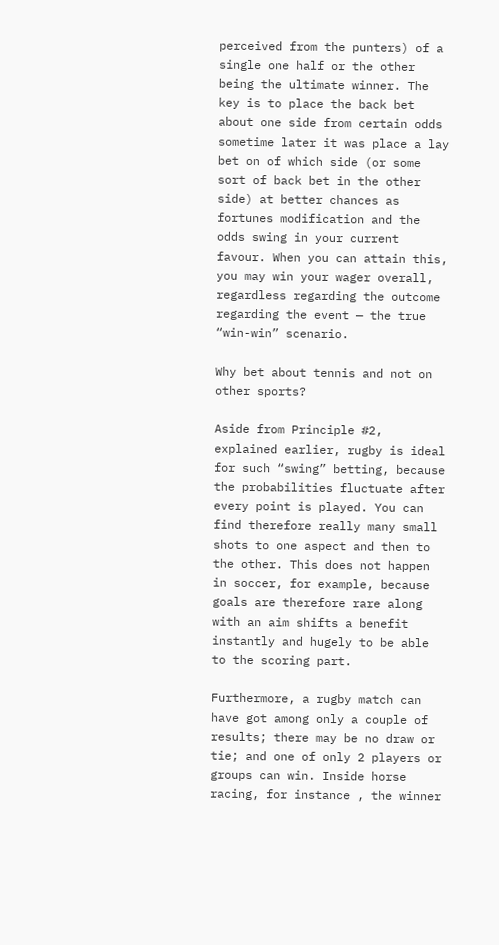perceived from the punters) of a single one half or the other being the ultimate winner. The key is to place the back bet about one side from certain odds sometime later it was place a lay bet on of which side (or some sort of back bet in the other side) at better chances as fortunes modification and the odds swing in your current favour. When you can attain this, you may win your wager overall, regardless regarding the outcome regarding the event — the true “win-win” scenario.

Why bet about tennis and not on other sports?

Aside from Principle #2, explained earlier, rugby is ideal for such “swing” betting, because the probabilities fluctuate after every point is played. You can find therefore really many small shots to one aspect and then to the other. This does not happen in soccer, for example, because goals are therefore rare along with an aim shifts a benefit instantly and hugely to be able to the scoring part.

Furthermore, a rugby match can have got among only a couple of results; there may be no draw or tie; and one of only 2 players or groups can win. Inside horse racing, for instance , the winner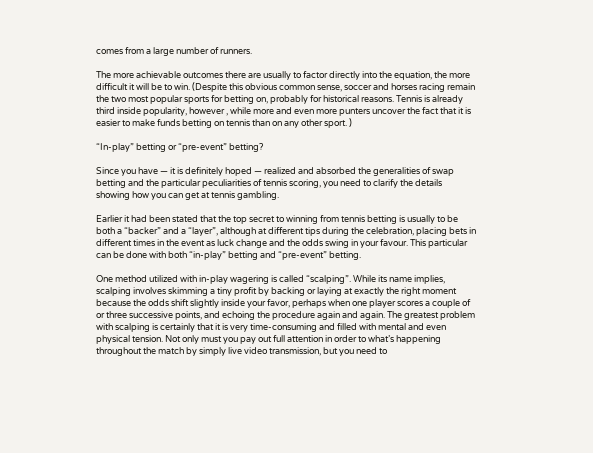comes from a large number of runners.

The more achievable outcomes there are usually to factor directly into the equation, the more difficult it will be to win. (Despite this obvious common sense, soccer and horses racing remain the two most popular sports for betting on, probably for historical reasons. Tennis is already third inside popularity, however , while more and even more punters uncover the fact that it is easier to make funds betting on tennis than on any other sport. )

“In-play” betting or “pre-event” betting?

Since you have — it is definitely hoped — realized and absorbed the generalities of swap betting and the particular peculiarities of tennis scoring, you need to clarify the details showing how you can get at tennis gambling.

Earlier it had been stated that the top secret to winning from tennis betting is usually to be both a “backer” and a “layer”, although at different tips during the celebration, placing bets in different times in the event as luck change and the odds swing in your favour. This particular can be done with both “in-play” betting and “pre-event” betting.

One method utilized with in-play wagering is called “scalping”. While its name implies, scalping involves skimming a tiny profit by backing or laying at exactly the right moment because the odds shift slightly inside your favor, perhaps when one player scores a couple of or three successive points, and echoing the procedure again and again. The greatest problem with scalping is certainly that it is very time-consuming and filled with mental and even physical tension. Not only must you pay out full attention in order to what’s happening throughout the match by simply live video transmission, but you need to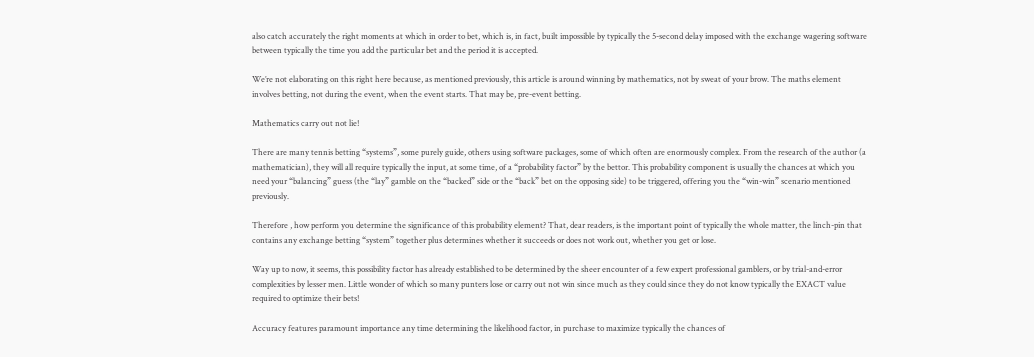also catch accurately the right moments at which in order to bet, which is, in fact, built impossible by typically the 5-second delay imposed with the exchange wagering software between typically the time you add the particular bet and the period it is accepted.

We’re not elaborating on this right here because, as mentioned previously, this article is around winning by mathematics, not by sweat of your brow. The maths element involves betting, not during the event, when the event starts. That may be, pre-event betting.

Mathematics carry out not lie!

There are many tennis betting “systems”, some purely guide, others using software packages, some of which often are enormously complex. From the research of the author (a mathematician), they will all require typically the input, at some time, of a “probability factor” by the bettor. This probability component is usually the chances at which you need your “balancing” guess (the “lay” gamble on the “backed” side or the “back” bet on the opposing side) to be triggered, offering you the “win-win” scenario mentioned previously.

Therefore , how perform you determine the significance of this probability element? That, dear readers, is the important point of typically the whole matter, the linch-pin that contains any exchange betting “system” together plus determines whether it succeeds or does not work out, whether you get or lose.

Way up to now, it seems, this possibility factor has already established to be determined by the sheer encounter of a few expert professional gamblers, or by trial-and-error complexities by lesser men. Little wonder of which so many punters lose or carry out not win since much as they could since they do not know typically the EXACT value required to optimize their bets!

Accuracy features paramount importance any time determining the likelihood factor, in purchase to maximize typically the chances of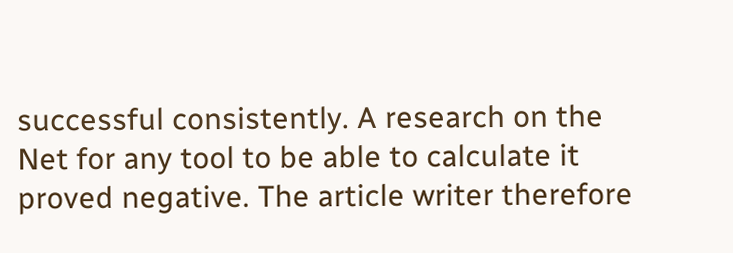successful consistently. A research on the Net for any tool to be able to calculate it proved negative. The article writer therefore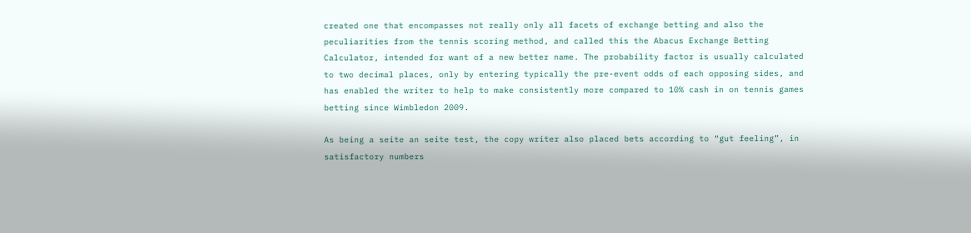created one that encompasses not really only all facets of exchange betting and also the peculiarities from the tennis scoring method, and called this the Abacus Exchange Betting Calculator, intended for want of a new better name. The probability factor is usually calculated to two decimal places, only by entering typically the pre-event odds of each opposing sides, and has enabled the writer to help to make consistently more compared to 10% cash in on tennis games betting since Wimbledon 2009.

As being a seite an seite test, the copy writer also placed bets according to “gut feeling”, in satisfactory numbers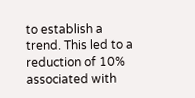to establish a trend. This led to a reduction of 10% associated with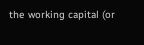the working capital (or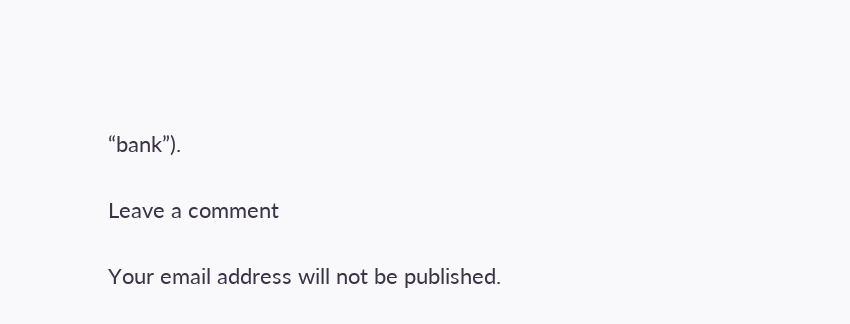“bank”).

Leave a comment

Your email address will not be published.